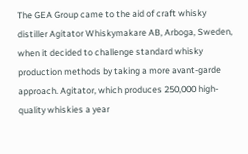The GEA Group came to the aid of craft whisky distiller Agitator Whiskymakare AB, Arboga, Sweden, when it decided to challenge standard whisky production methods by taking a more avant-garde approach. Agitator, which produces 250,000 high-quality whiskies a year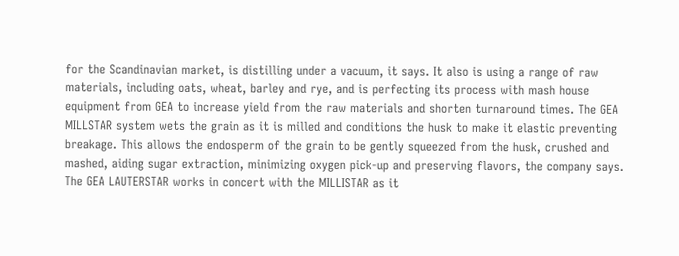for the Scandinavian market, is distilling under a vacuum, it says. It also is using a range of raw materials, including oats, wheat, barley and rye, and is perfecting its process with mash house equipment from GEA to increase yield from the raw materials and shorten turnaround times. The GEA MILLSTAR system wets the grain as it is milled and conditions the husk to make it elastic preventing breakage. This allows the endosperm of the grain to be gently squeezed from the husk, crushed and mashed, aiding sugar extraction, minimizing oxygen pick-up and preserving flavors, the company says. The GEA LAUTERSTAR works in concert with the MILLISTAR as it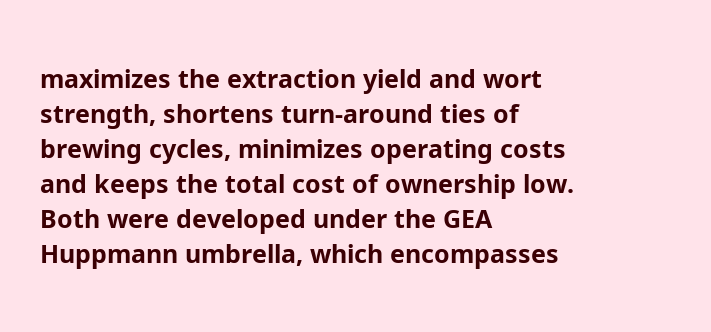maximizes the extraction yield and wort strength, shortens turn-around ties of brewing cycles, minimizes operating costs and keeps the total cost of ownership low. Both were developed under the GEA Huppmann umbrella, which encompasses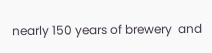nearly 150 years of brewery  and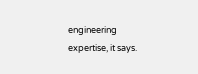engineering expertise, it says.